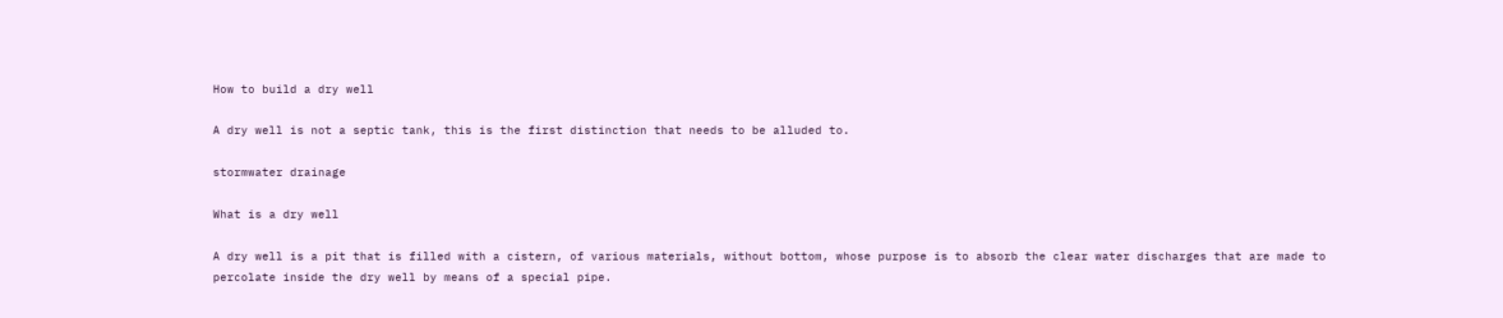How to build a dry well

A dry well is not a septic tank, this is the first distinction that needs to be alluded to.

stormwater drainage

What is a dry well

A dry well is a pit that is filled with a cistern, of various materials, without bottom, whose purpose is to absorb the clear water discharges that are made to percolate inside the dry well by means of a special pipe.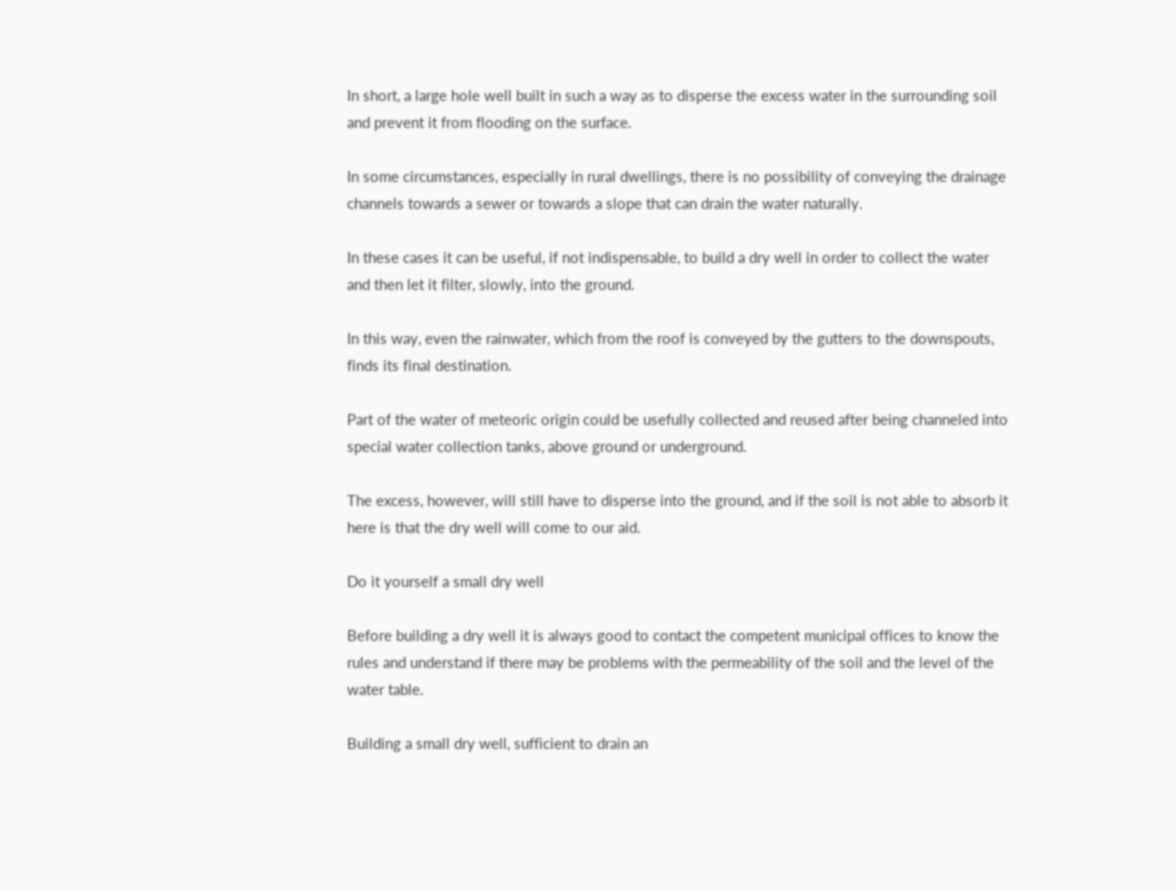In short, a large hole well built in such a way as to disperse the excess water in the surrounding soil and prevent it from flooding on the surface.

In some circumstances, especially in rural dwellings, there is no possibility of conveying the drainage channels towards a sewer or towards a slope that can drain the water naturally.

In these cases it can be useful, if not indispensable, to build a dry well in order to collect the water and then let it filter, slowly, into the ground.

In this way, even the rainwater, which from the roof is conveyed by the gutters to the downspouts, finds its final destination.

Part of the water of meteoric origin could be usefully collected and reused after being channeled into special water collection tanks, above ground or underground.

The excess, however, will still have to disperse into the ground, and if the soil is not able to absorb it here is that the dry well will come to our aid.

Do it yourself a small dry well

Before building a dry well it is always good to contact the competent municipal offices to know the rules and understand if there may be problems with the permeability of the soil and the level of the water table.

Building a small dry well, sufficient to drain an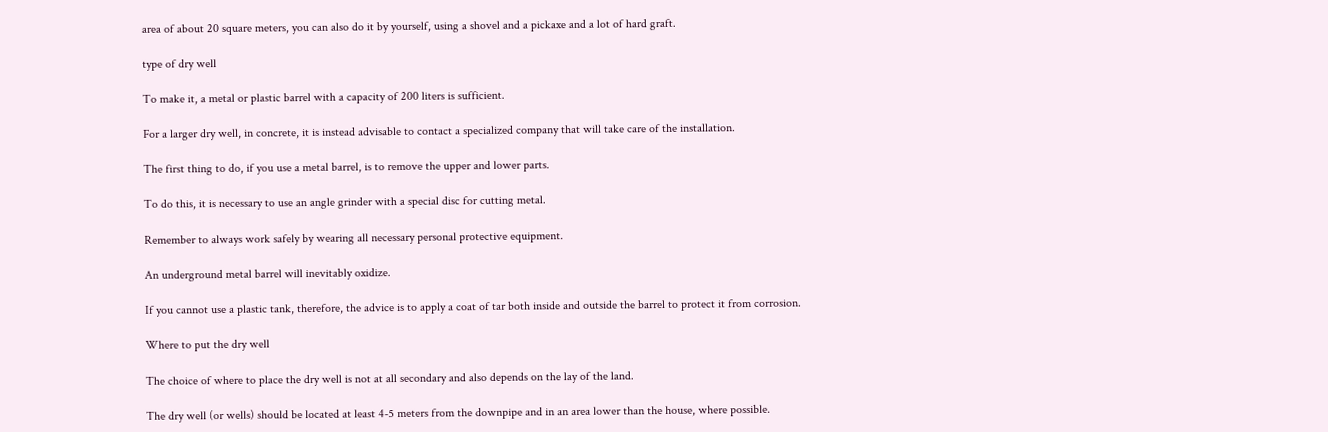area of about 20 square meters, you can also do it by yourself, using a shovel and a pickaxe and a lot of hard graft.

type of dry well

To make it, a metal or plastic barrel with a capacity of 200 liters is sufficient.

For a larger dry well, in concrete, it is instead advisable to contact a specialized company that will take care of the installation.

The first thing to do, if you use a metal barrel, is to remove the upper and lower parts.

To do this, it is necessary to use an angle grinder with a special disc for cutting metal.

Remember to always work safely by wearing all necessary personal protective equipment.

An underground metal barrel will inevitably oxidize.

If you cannot use a plastic tank, therefore, the advice is to apply a coat of tar both inside and outside the barrel to protect it from corrosion.

Where to put the dry well

The choice of where to place the dry well is not at all secondary and also depends on the lay of the land.

The dry well (or wells) should be located at least 4-5 meters from the downpipe and in an area lower than the house, where possible.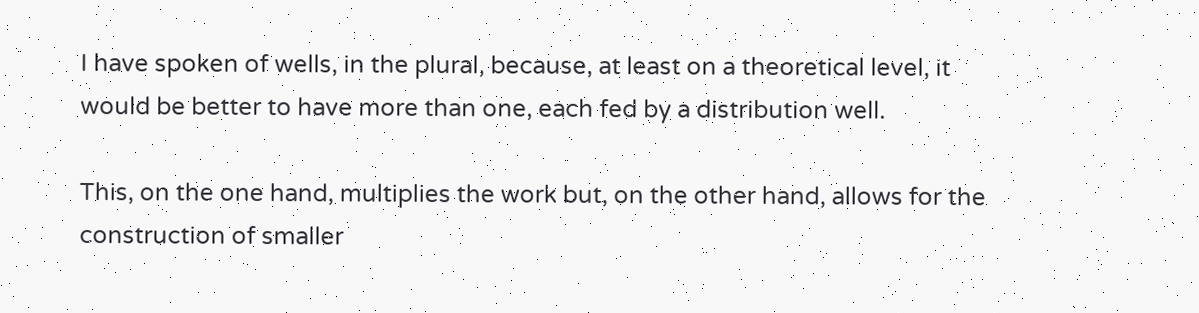I have spoken of wells, in the plural, because, at least on a theoretical level, it would be better to have more than one, each fed by a distribution well.

This, on the one hand, multiplies the work but, on the other hand, allows for the construction of smaller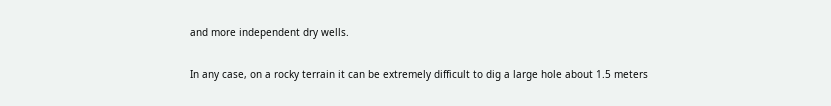and more independent dry wells.

In any case, on a rocky terrain it can be extremely difficult to dig a large hole about 1.5 meters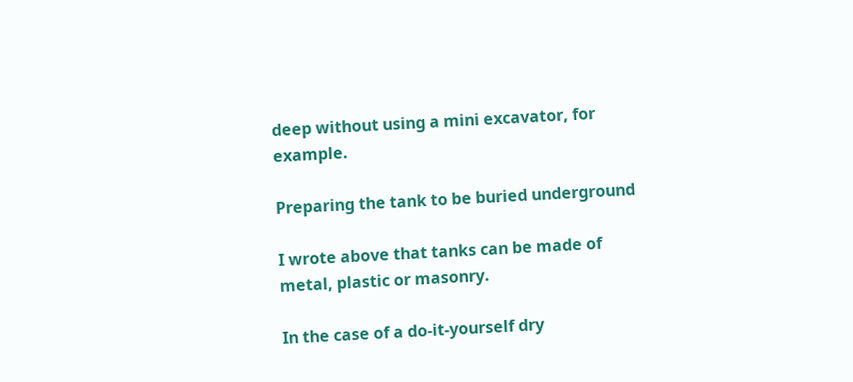deep without using a mini excavator, for example.

Preparing the tank to be buried underground

I wrote above that tanks can be made of metal, plastic or masonry.

In the case of a do-it-yourself dry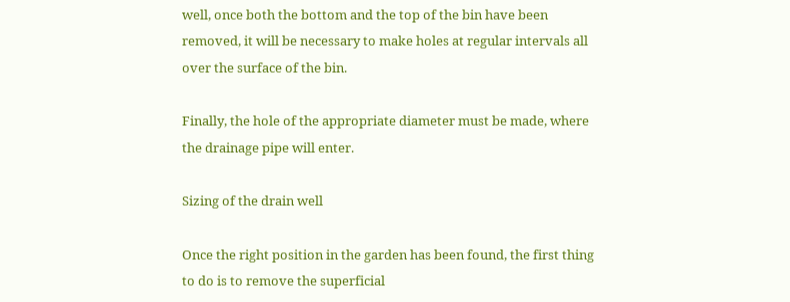well, once both the bottom and the top of the bin have been removed, it will be necessary to make holes at regular intervals all over the surface of the bin.

Finally, the hole of the appropriate diameter must be made, where the drainage pipe will enter.

Sizing of the drain well

Once the right position in the garden has been found, the first thing to do is to remove the superficial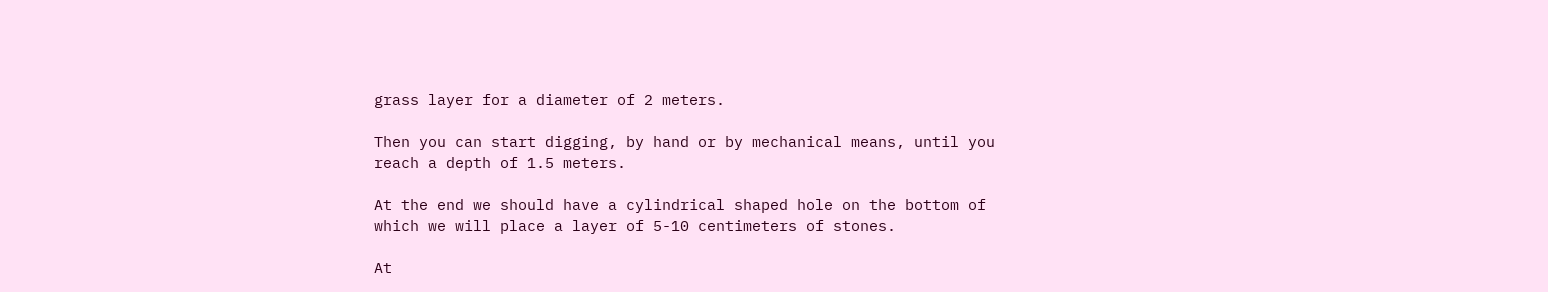grass layer for a diameter of 2 meters.

Then you can start digging, by hand or by mechanical means, until you reach a depth of 1.5 meters.

At the end we should have a cylindrical shaped hole on the bottom of which we will place a layer of 5-10 centimeters of stones.

At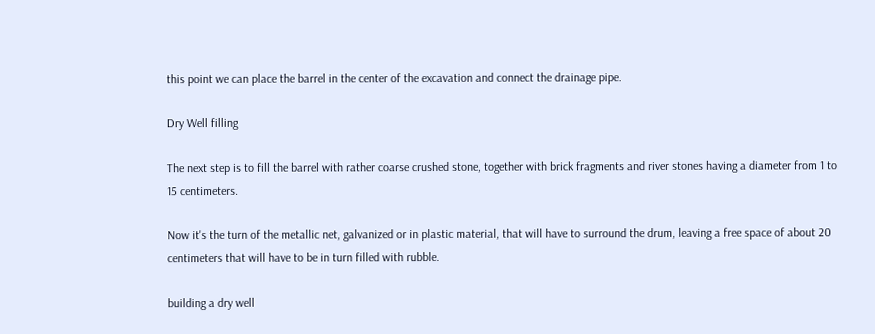this point we can place the barrel in the center of the excavation and connect the drainage pipe.

Dry Well filling

The next step is to fill the barrel with rather coarse crushed stone, together with brick fragments and river stones having a diameter from 1 to 15 centimeters.

Now it's the turn of the metallic net, galvanized or in plastic material, that will have to surround the drum, leaving a free space of about 20 centimeters that will have to be in turn filled with rubble.

building a dry well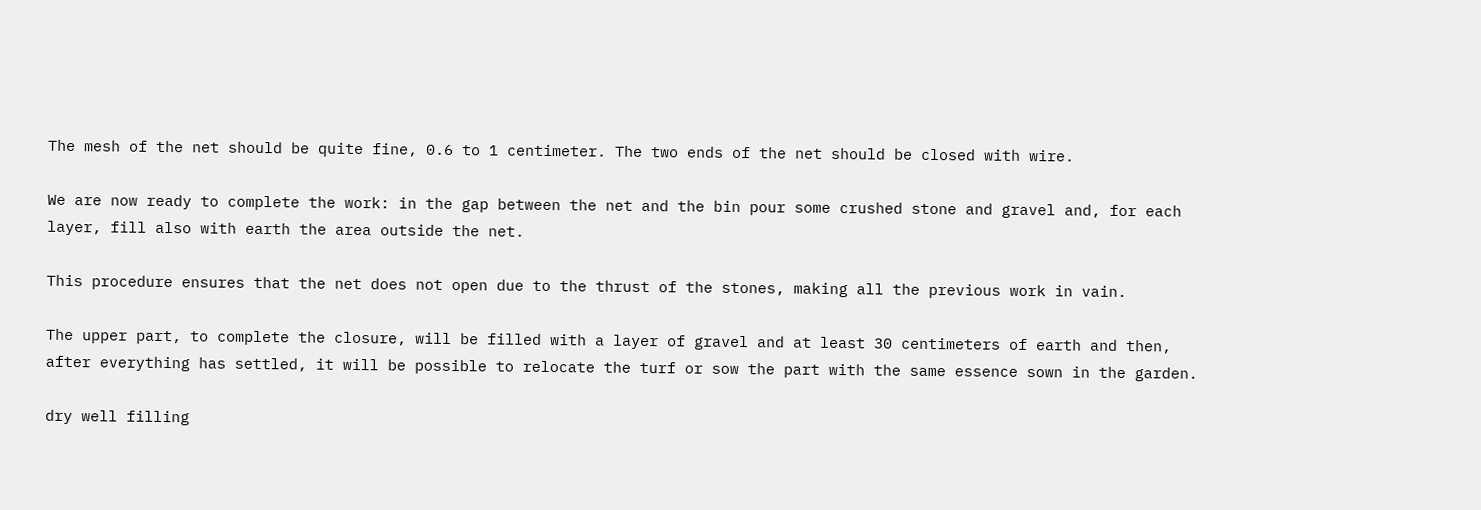The mesh of the net should be quite fine, 0.6 to 1 centimeter. The two ends of the net should be closed with wire.

We are now ready to complete the work: in the gap between the net and the bin pour some crushed stone and gravel and, for each layer, fill also with earth the area outside the net.

This procedure ensures that the net does not open due to the thrust of the stones, making all the previous work in vain.

The upper part, to complete the closure, will be filled with a layer of gravel and at least 30 centimeters of earth and then, after everything has settled, it will be possible to relocate the turf or sow the part with the same essence sown in the garden.

dry well filling